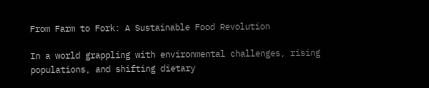From Farm to Fork: A Sustainable Food Revolution

In a world grappling with environmental challenges, rising populations, and shifting dietary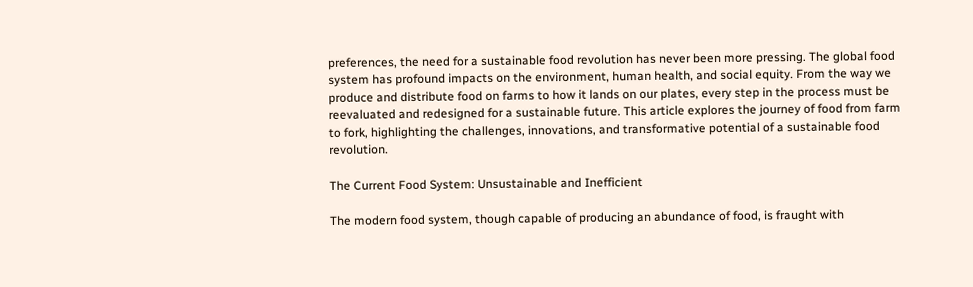preferences, the need for a sustainable food revolution has never been more pressing. The global food system has profound impacts on the environment, human health, and social equity. From the way we produce and distribute food on farms to how it lands on our plates, every step in the process must be reevaluated and redesigned for a sustainable future. This article explores the journey of food from farm to fork, highlighting the challenges, innovations, and transformative potential of a sustainable food revolution.

The Current Food System: Unsustainable and Inefficient

The modern food system, though capable of producing an abundance of food, is fraught with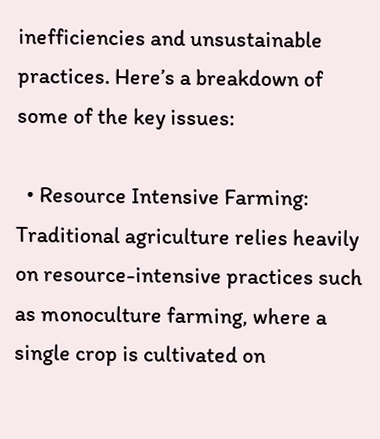inefficiencies and unsustainable practices. Here’s a breakdown of some of the key issues:

  • Resource Intensive Farming: Traditional agriculture relies heavily on resource-intensive practices such as monoculture farming, where a single crop is cultivated on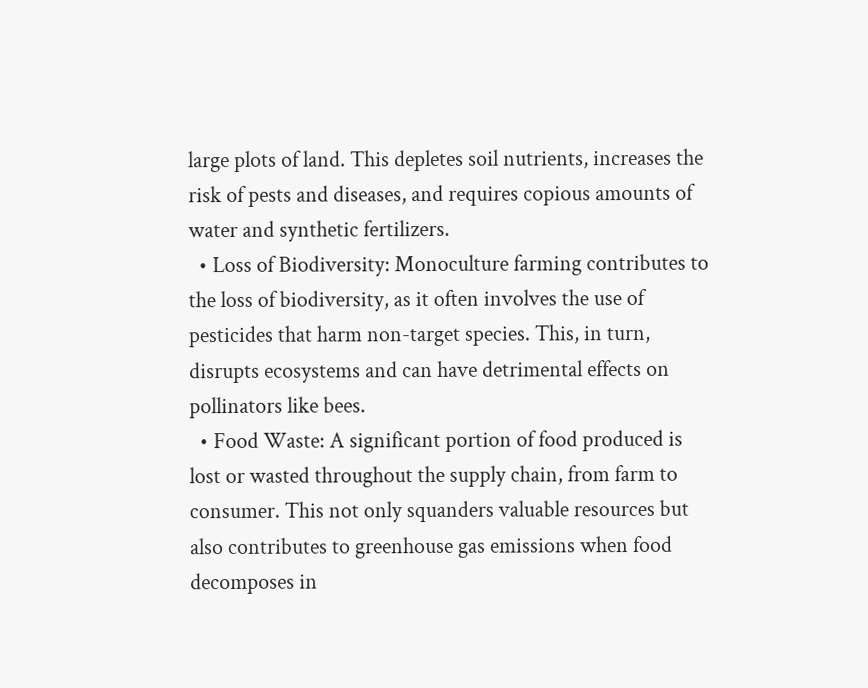large plots of land. This depletes soil nutrients, increases the risk of pests and diseases, and requires copious amounts of water and synthetic fertilizers.
  • Loss of Biodiversity: Monoculture farming contributes to the loss of biodiversity, as it often involves the use of pesticides that harm non-target species. This, in turn, disrupts ecosystems and can have detrimental effects on pollinators like bees.
  • Food Waste: A significant portion of food produced is lost or wasted throughout the supply chain, from farm to consumer. This not only squanders valuable resources but also contributes to greenhouse gas emissions when food decomposes in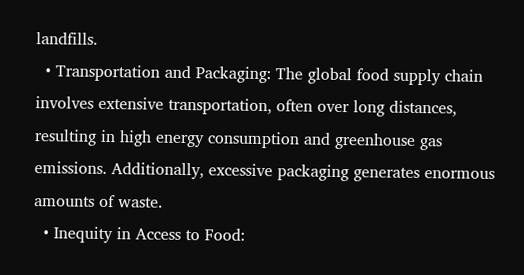landfills.
  • Transportation and Packaging: The global food supply chain involves extensive transportation, often over long distances, resulting in high energy consumption and greenhouse gas emissions. Additionally, excessive packaging generates enormous amounts of waste.
  • Inequity in Access to Food: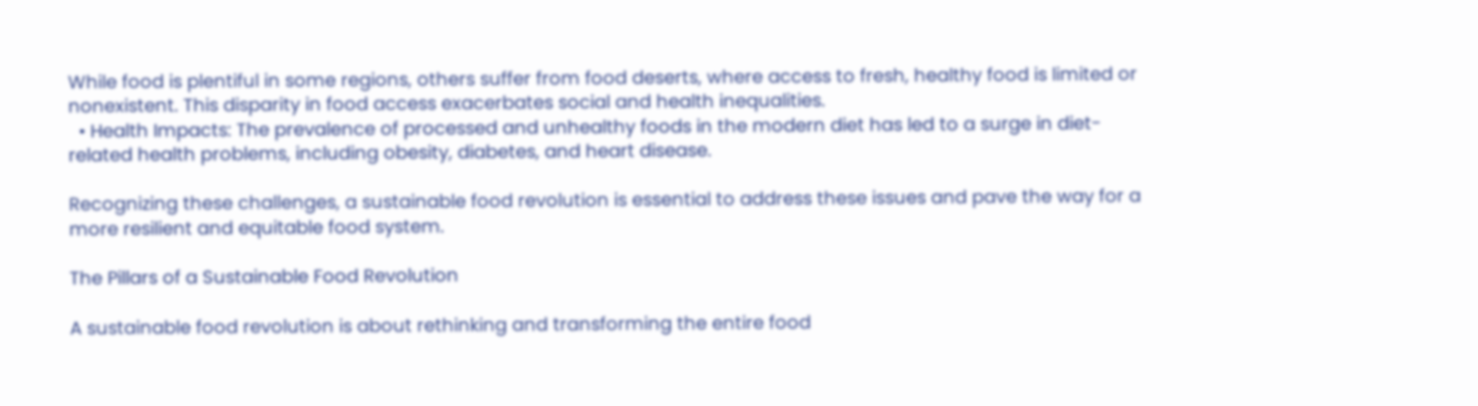While food is plentiful in some regions, others suffer from food deserts, where access to fresh, healthy food is limited or nonexistent. This disparity in food access exacerbates social and health inequalities.
  • Health Impacts: The prevalence of processed and unhealthy foods in the modern diet has led to a surge in diet-related health problems, including obesity, diabetes, and heart disease.

Recognizing these challenges, a sustainable food revolution is essential to address these issues and pave the way for a more resilient and equitable food system.

The Pillars of a Sustainable Food Revolution

A sustainable food revolution is about rethinking and transforming the entire food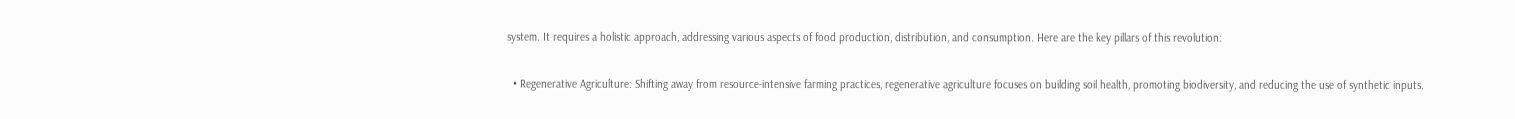system. It requires a holistic approach, addressing various aspects of food production, distribution, and consumption. Here are the key pillars of this revolution:

  • Regenerative Agriculture: Shifting away from resource-intensive farming practices, regenerative agriculture focuses on building soil health, promoting biodiversity, and reducing the use of synthetic inputs.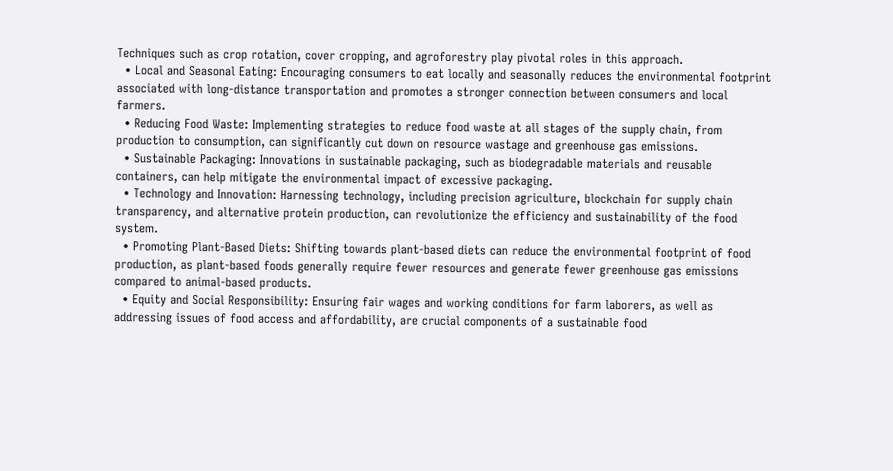Techniques such as crop rotation, cover cropping, and agroforestry play pivotal roles in this approach.
  • Local and Seasonal Eating: Encouraging consumers to eat locally and seasonally reduces the environmental footprint associated with long-distance transportation and promotes a stronger connection between consumers and local farmers.
  • Reducing Food Waste: Implementing strategies to reduce food waste at all stages of the supply chain, from production to consumption, can significantly cut down on resource wastage and greenhouse gas emissions.
  • Sustainable Packaging: Innovations in sustainable packaging, such as biodegradable materials and reusable containers, can help mitigate the environmental impact of excessive packaging.
  • Technology and Innovation: Harnessing technology, including precision agriculture, blockchain for supply chain transparency, and alternative protein production, can revolutionize the efficiency and sustainability of the food system.
  • Promoting Plant-Based Diets: Shifting towards plant-based diets can reduce the environmental footprint of food production, as plant-based foods generally require fewer resources and generate fewer greenhouse gas emissions compared to animal-based products.
  • Equity and Social Responsibility: Ensuring fair wages and working conditions for farm laborers, as well as addressing issues of food access and affordability, are crucial components of a sustainable food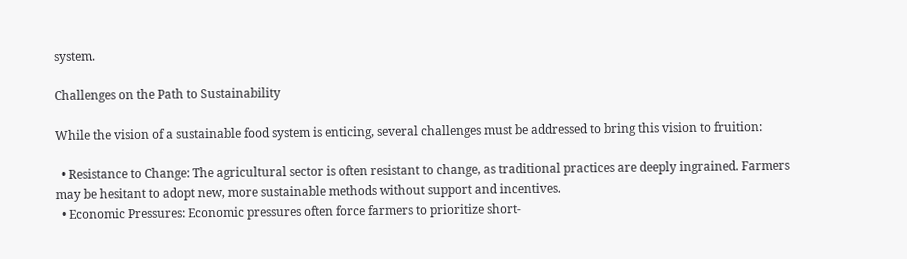system.

Challenges on the Path to Sustainability

While the vision of a sustainable food system is enticing, several challenges must be addressed to bring this vision to fruition:

  • Resistance to Change: The agricultural sector is often resistant to change, as traditional practices are deeply ingrained. Farmers may be hesitant to adopt new, more sustainable methods without support and incentives.
  • Economic Pressures: Economic pressures often force farmers to prioritize short-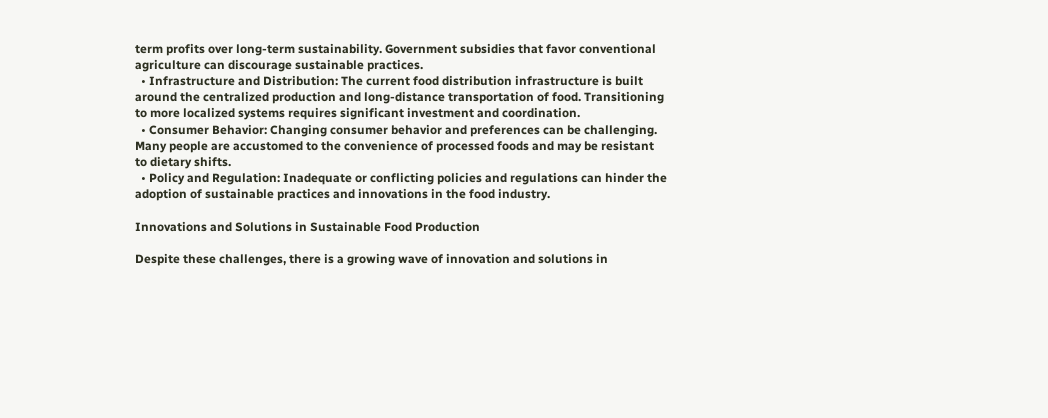term profits over long-term sustainability. Government subsidies that favor conventional agriculture can discourage sustainable practices.
  • Infrastructure and Distribution: The current food distribution infrastructure is built around the centralized production and long-distance transportation of food. Transitioning to more localized systems requires significant investment and coordination.
  • Consumer Behavior: Changing consumer behavior and preferences can be challenging. Many people are accustomed to the convenience of processed foods and may be resistant to dietary shifts.
  • Policy and Regulation: Inadequate or conflicting policies and regulations can hinder the adoption of sustainable practices and innovations in the food industry.

Innovations and Solutions in Sustainable Food Production

Despite these challenges, there is a growing wave of innovation and solutions in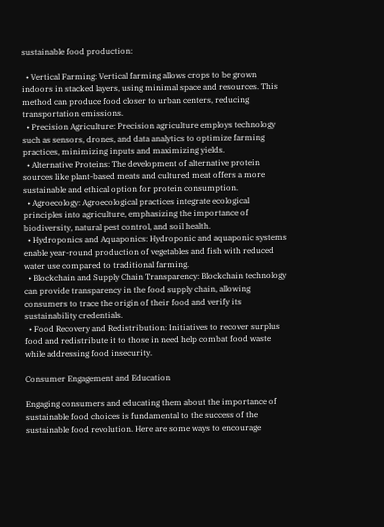sustainable food production:

  • Vertical Farming: Vertical farming allows crops to be grown indoors in stacked layers, using minimal space and resources. This method can produce food closer to urban centers, reducing transportation emissions.
  • Precision Agriculture: Precision agriculture employs technology such as sensors, drones, and data analytics to optimize farming practices, minimizing inputs and maximizing yields.
  • Alternative Proteins: The development of alternative protein sources like plant-based meats and cultured meat offers a more sustainable and ethical option for protein consumption.
  • Agroecology: Agroecological practices integrate ecological principles into agriculture, emphasizing the importance of biodiversity, natural pest control, and soil health.
  • Hydroponics and Aquaponics: Hydroponic and aquaponic systems enable year-round production of vegetables and fish with reduced water use compared to traditional farming.
  • Blockchain and Supply Chain Transparency: Blockchain technology can provide transparency in the food supply chain, allowing consumers to trace the origin of their food and verify its sustainability credentials.
  • Food Recovery and Redistribution: Initiatives to recover surplus food and redistribute it to those in need help combat food waste while addressing food insecurity.

Consumer Engagement and Education

Engaging consumers and educating them about the importance of sustainable food choices is fundamental to the success of the sustainable food revolution. Here are some ways to encourage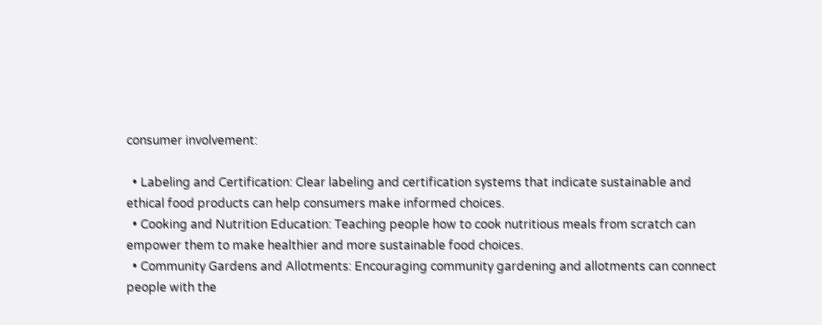consumer involvement:

  • Labeling and Certification: Clear labeling and certification systems that indicate sustainable and ethical food products can help consumers make informed choices.
  • Cooking and Nutrition Education: Teaching people how to cook nutritious meals from scratch can empower them to make healthier and more sustainable food choices.
  • Community Gardens and Allotments: Encouraging community gardening and allotments can connect people with the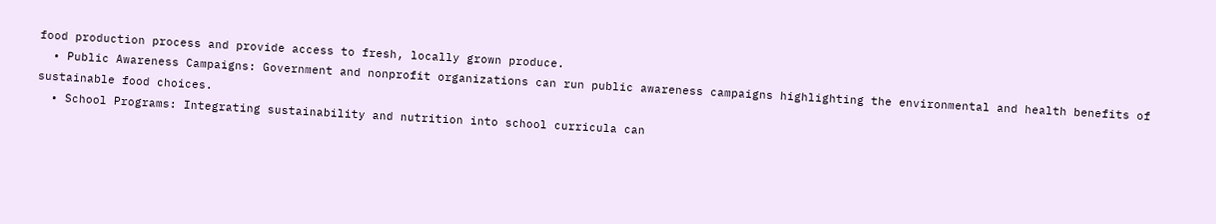food production process and provide access to fresh, locally grown produce.
  • Public Awareness Campaigns: Government and nonprofit organizations can run public awareness campaigns highlighting the environmental and health benefits of sustainable food choices.
  • School Programs: Integrating sustainability and nutrition into school curricula can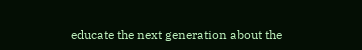educate the next generation about the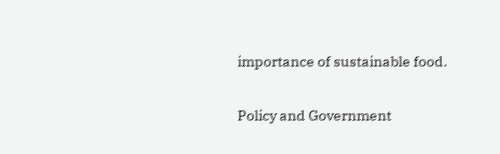importance of sustainable food.

Policy and Government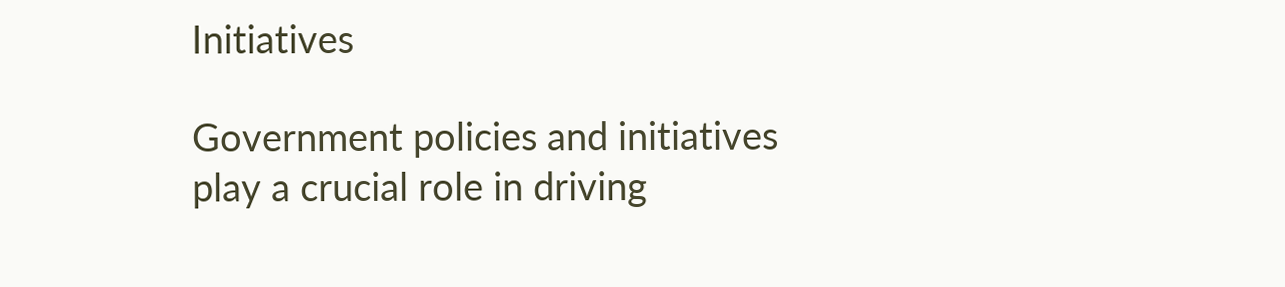Initiatives

Government policies and initiatives play a crucial role in driving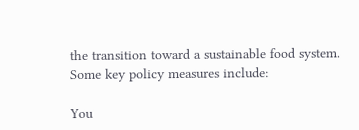the transition toward a sustainable food system. Some key policy measures include:

You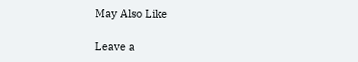May Also Like

Leave a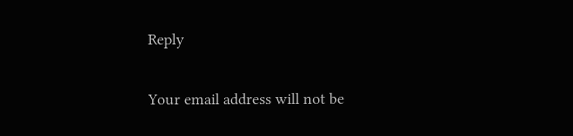Reply

Your email address will not be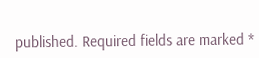published. Required fields are marked *